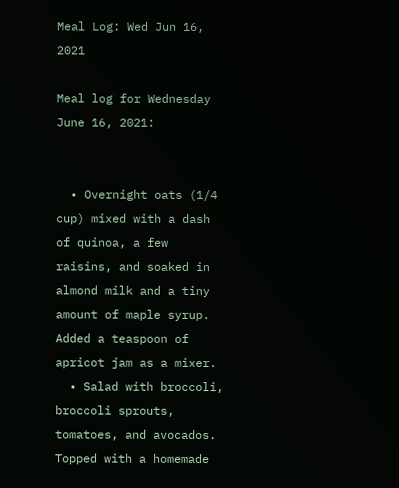Meal Log: Wed Jun 16, 2021

Meal log for Wednesday June 16, 2021:


  • Overnight oats (1/4 cup) mixed with a dash of quinoa, a few raisins, and soaked in almond milk and a tiny amount of maple syrup. Added a teaspoon of apricot jam as a mixer.
  • Salad with broccoli, broccoli sprouts, tomatoes, and avocados. Topped with a homemade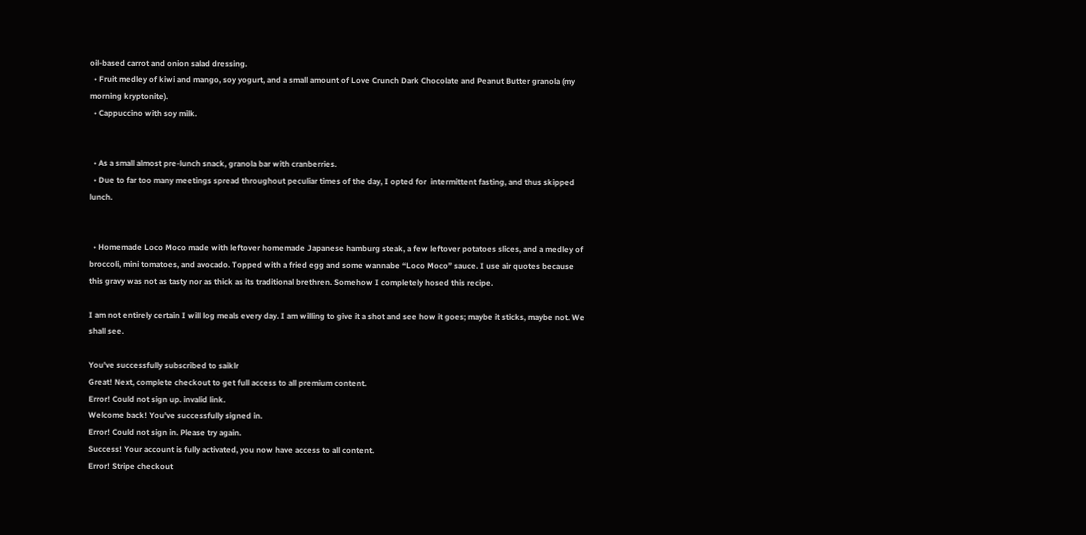oil-based carrot and onion salad dressing.
  • Fruit medley of kiwi and mango, soy yogurt, and a small amount of Love Crunch Dark Chocolate and Peanut Butter granola (my morning kryptonite).
  • Cappuccino with soy milk.


  • As a small almost pre-lunch snack, granola bar with cranberries.
  • Due to far too many meetings spread throughout peculiar times of the day, I opted for  intermittent fasting, and thus skipped lunch.


  • Homemade Loco Moco made with leftover homemade Japanese hamburg steak, a few leftover potatoes slices, and a medley of broccoli, mini tomatoes, and avocado. Topped with a fried egg and some wannabe “Loco Moco” sauce. I use air quotes because this gravy was not as tasty nor as thick as its traditional brethren. Somehow I completely hosed this recipe.

I am not entirely certain I will log meals every day. I am willing to give it a shot and see how it goes; maybe it sticks, maybe not. We shall see.

You've successfully subscribed to saiklr
Great! Next, complete checkout to get full access to all premium content.
Error! Could not sign up. invalid link.
Welcome back! You've successfully signed in.
Error! Could not sign in. Please try again.
Success! Your account is fully activated, you now have access to all content.
Error! Stripe checkout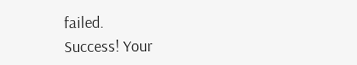failed.
Success! Your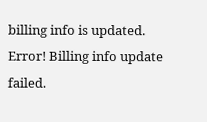billing info is updated.
Error! Billing info update failed.